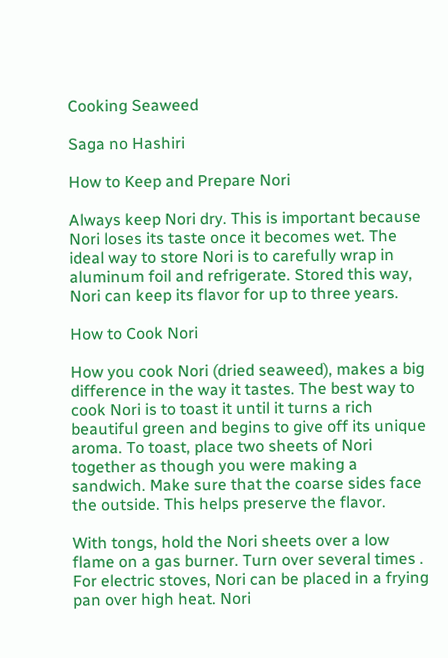Cooking Seaweed

Saga no Hashiri

How to Keep and Prepare Nori

Always keep Nori dry. This is important because Nori loses its taste once it becomes wet. The ideal way to store Nori is to carefully wrap in aluminum foil and refrigerate. Stored this way, Nori can keep its flavor for up to three years.

How to Cook Nori

How you cook Nori (dried seaweed), makes a big difference in the way it tastes. The best way to cook Nori is to toast it until it turns a rich beautiful green and begins to give off its unique aroma. To toast, place two sheets of Nori together as though you were making a sandwich. Make sure that the coarse sides face the outside. This helps preserve the flavor.

With tongs, hold the Nori sheets over a low flame on a gas burner. Turn over several times . For electric stoves, Nori can be placed in a frying pan over high heat. Nori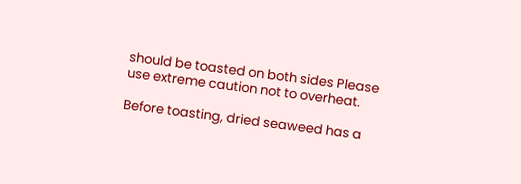should be toasted on both sides Please use extreme caution not to overheat.

Before toasting, dried seaweed has a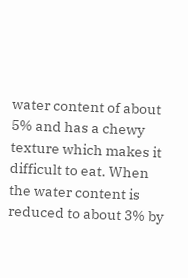water content of about 5% and has a chewy texture which makes it difficult to eat. When the water content is reduced to about 3% by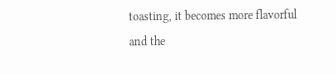toasting, it becomes more flavorful and the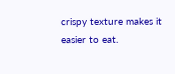crispy texture makes it easier to eat.